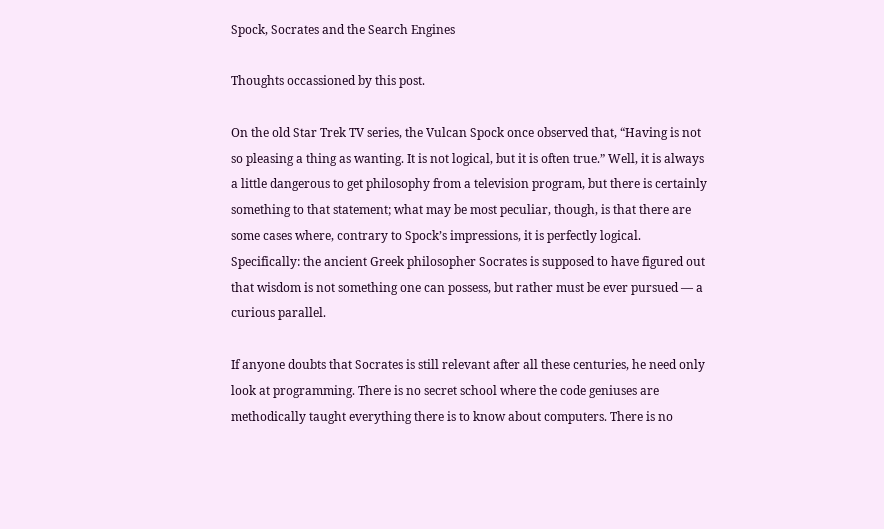Spock, Socrates and the Search Engines

Thoughts occassioned by this post.

On the old Star Trek TV series, the Vulcan Spock once observed that, “Having is not so pleasing a thing as wanting. It is not logical, but it is often true.” Well, it is always a little dangerous to get philosophy from a television program, but there is certainly something to that statement; what may be most peculiar, though, is that there are some cases where, contrary to Spock’s impressions, it is perfectly logical. Specifically: the ancient Greek philosopher Socrates is supposed to have figured out that wisdom is not something one can possess, but rather must be ever pursued — a curious parallel.

If anyone doubts that Socrates is still relevant after all these centuries, he need only look at programming. There is no secret school where the code geniuses are methodically taught everything there is to know about computers. There is no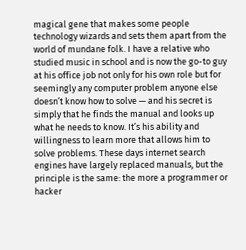magical gene that makes some people technology wizards and sets them apart from the world of mundane folk. I have a relative who studied music in school and is now the go-to guy at his office job not only for his own role but for seemingly any computer problem anyone else doesn’t know how to solve — and his secret is simply that he finds the manual and looks up what he needs to know. It’s his ability and willingness to learn more that allows him to solve problems. These days internet search engines have largely replaced manuals, but the principle is the same: the more a programmer or hacker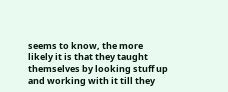seems to know, the more likely it is that they taught themselves by looking stuff up and working with it till they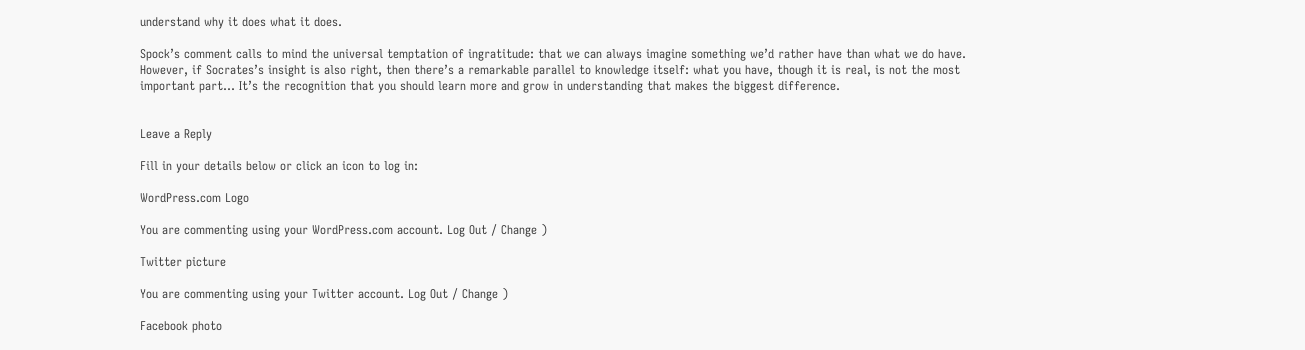understand why it does what it does.

Spock’s comment calls to mind the universal temptation of ingratitude: that we can always imagine something we’d rather have than what we do have. However, if Socrates’s insight is also right, then there’s a remarkable parallel to knowledge itself: what you have, though it is real, is not the most important part… It’s the recognition that you should learn more and grow in understanding that makes the biggest difference.


Leave a Reply

Fill in your details below or click an icon to log in:

WordPress.com Logo

You are commenting using your WordPress.com account. Log Out / Change )

Twitter picture

You are commenting using your Twitter account. Log Out / Change )

Facebook photo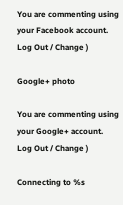You are commenting using your Facebook account. Log Out / Change )

Google+ photo

You are commenting using your Google+ account. Log Out / Change )

Connecting to %s